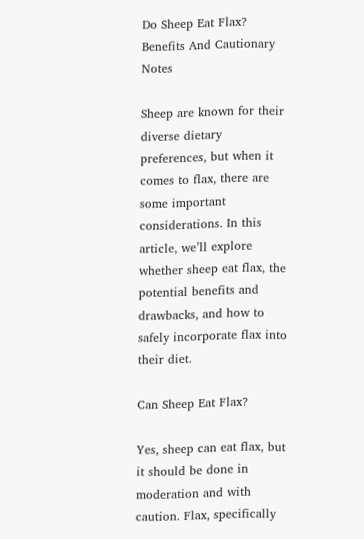Do Sheep Eat Flax? Benefits And Cautionary Notes

Sheep are known for their diverse dietary preferences, but when it comes to flax, there are some important considerations. In this article, we’ll explore whether sheep eat flax, the potential benefits and drawbacks, and how to safely incorporate flax into their diet.

Can Sheep Eat Flax?

Yes, sheep can eat flax, but it should be done in moderation and with caution. Flax, specifically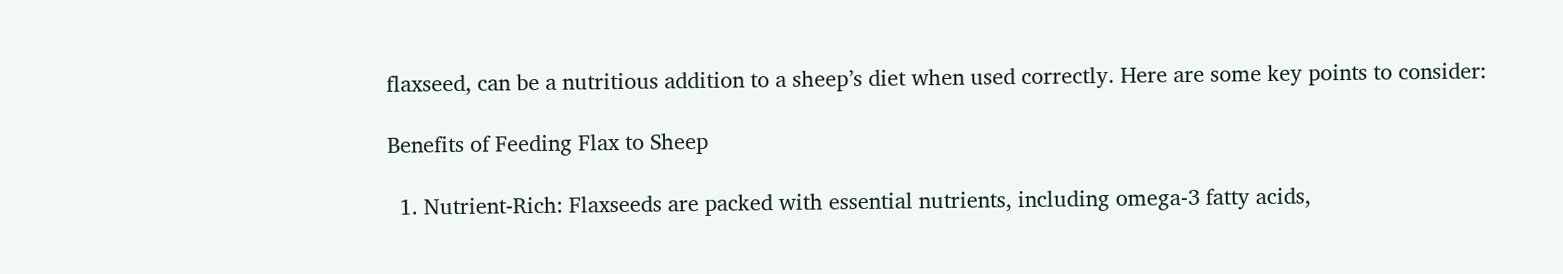flaxseed, can be a nutritious addition to a sheep’s diet when used correctly. Here are some key points to consider:

Benefits of Feeding Flax to Sheep

  1. Nutrient-Rich: Flaxseeds are packed with essential nutrients, including omega-3 fatty acids,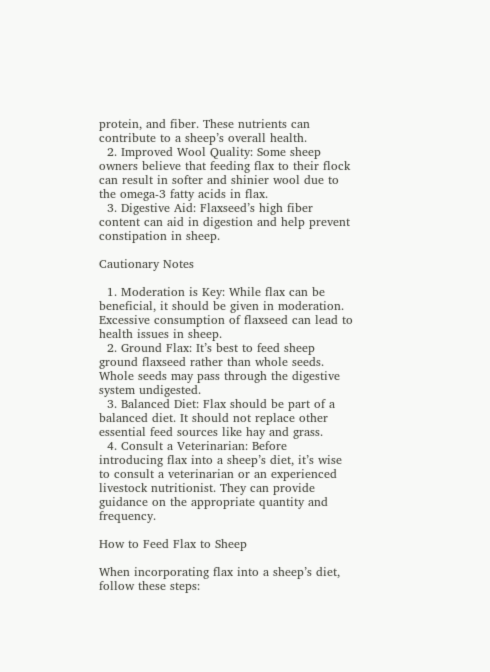protein, and fiber. These nutrients can contribute to a sheep’s overall health.
  2. Improved Wool Quality: Some sheep owners believe that feeding flax to their flock can result in softer and shinier wool due to the omega-3 fatty acids in flax.
  3. Digestive Aid: Flaxseed’s high fiber content can aid in digestion and help prevent constipation in sheep.

Cautionary Notes

  1. Moderation is Key: While flax can be beneficial, it should be given in moderation. Excessive consumption of flaxseed can lead to health issues in sheep.
  2. Ground Flax: It’s best to feed sheep ground flaxseed rather than whole seeds. Whole seeds may pass through the digestive system undigested.
  3. Balanced Diet: Flax should be part of a balanced diet. It should not replace other essential feed sources like hay and grass.
  4. Consult a Veterinarian: Before introducing flax into a sheep’s diet, it’s wise to consult a veterinarian or an experienced livestock nutritionist. They can provide guidance on the appropriate quantity and frequency.

How to Feed Flax to Sheep

When incorporating flax into a sheep’s diet, follow these steps: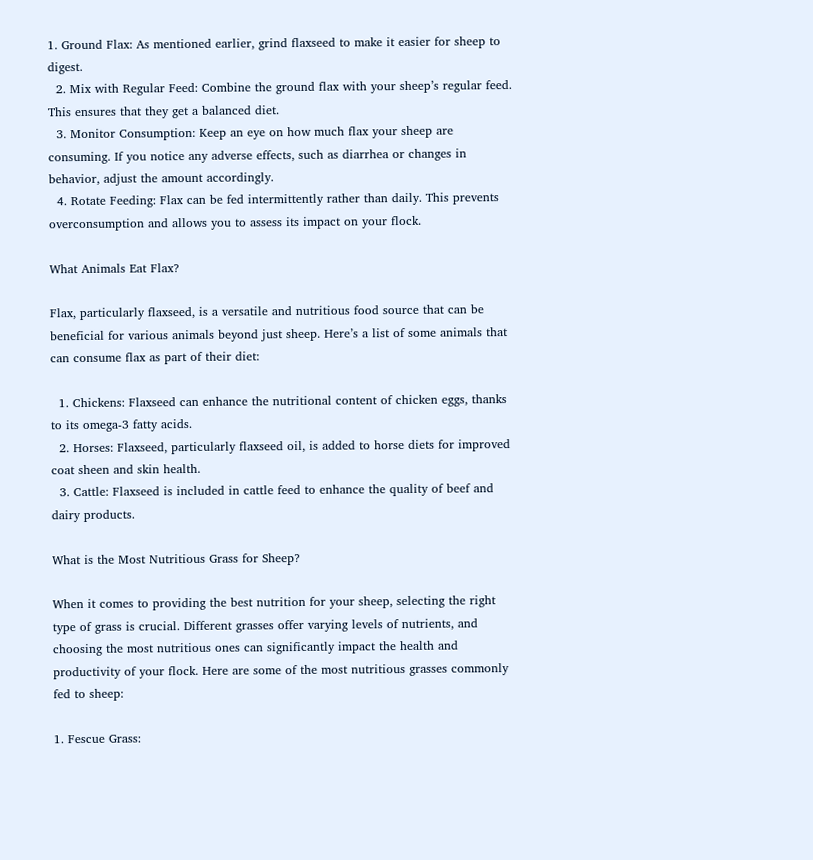1. Ground Flax: As mentioned earlier, grind flaxseed to make it easier for sheep to digest.
  2. Mix with Regular Feed: Combine the ground flax with your sheep’s regular feed. This ensures that they get a balanced diet.
  3. Monitor Consumption: Keep an eye on how much flax your sheep are consuming. If you notice any adverse effects, such as diarrhea or changes in behavior, adjust the amount accordingly.
  4. Rotate Feeding: Flax can be fed intermittently rather than daily. This prevents overconsumption and allows you to assess its impact on your flock.

What Animals Eat Flax?

Flax, particularly flaxseed, is a versatile and nutritious food source that can be beneficial for various animals beyond just sheep. Here’s a list of some animals that can consume flax as part of their diet:

  1. Chickens: Flaxseed can enhance the nutritional content of chicken eggs, thanks to its omega-3 fatty acids.
  2. Horses: Flaxseed, particularly flaxseed oil, is added to horse diets for improved coat sheen and skin health.
  3. Cattle: Flaxseed is included in cattle feed to enhance the quality of beef and dairy products.

What is the Most Nutritious Grass for Sheep?

When it comes to providing the best nutrition for your sheep, selecting the right type of grass is crucial. Different grasses offer varying levels of nutrients, and choosing the most nutritious ones can significantly impact the health and productivity of your flock. Here are some of the most nutritious grasses commonly fed to sheep:

1. Fescue Grass: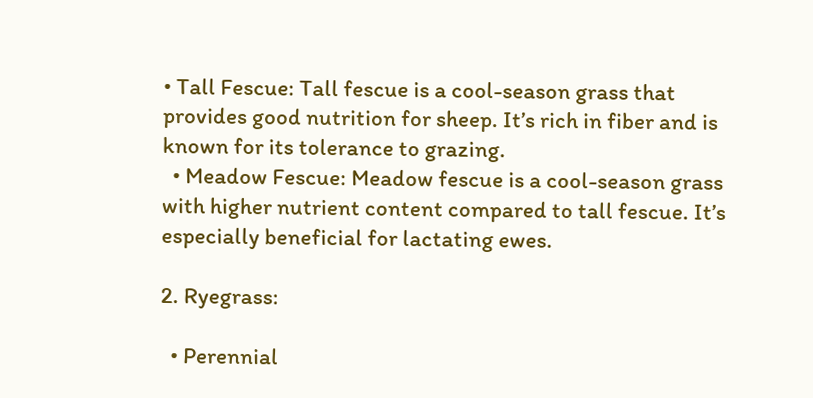• Tall Fescue: Tall fescue is a cool-season grass that provides good nutrition for sheep. It’s rich in fiber and is known for its tolerance to grazing.
  • Meadow Fescue: Meadow fescue is a cool-season grass with higher nutrient content compared to tall fescue. It’s especially beneficial for lactating ewes.

2. Ryegrass:

  • Perennial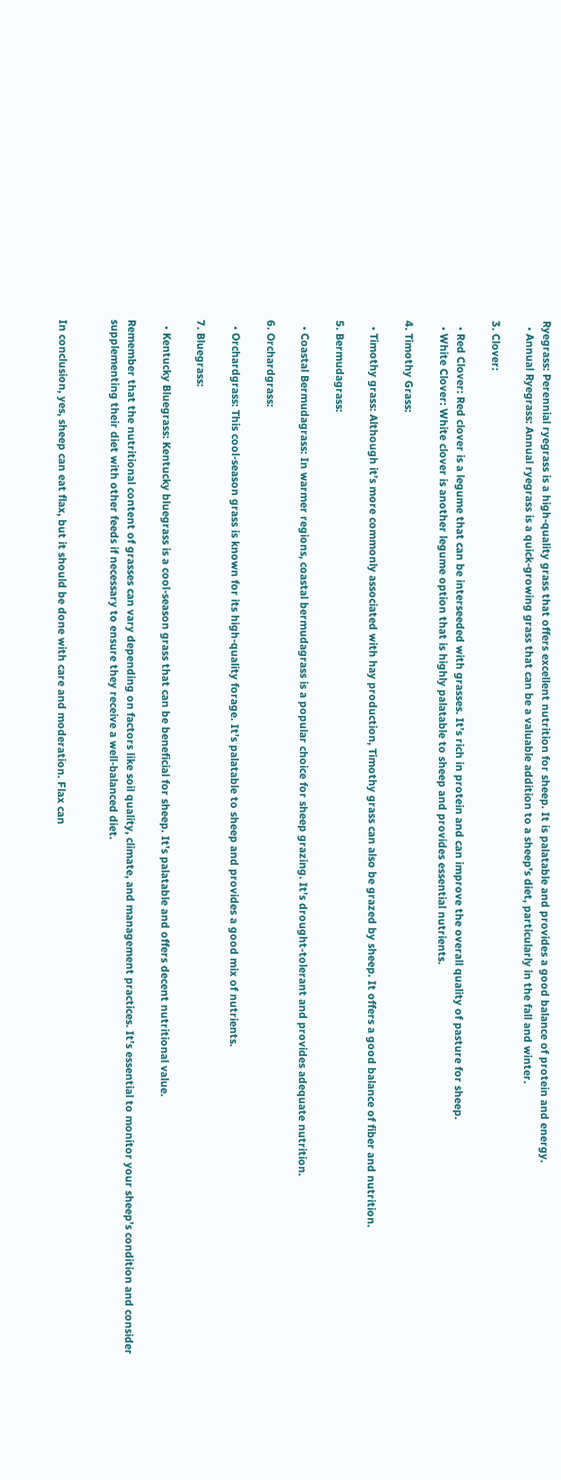Ryegrass: Perennial ryegrass is a high-quality grass that offers excellent nutrition for sheep. It is palatable and provides a good balance of protein and energy.
  • Annual Ryegrass: Annual ryegrass is a quick-growing grass that can be a valuable addition to a sheep’s diet, particularly in the fall and winter.

3. Clover:

  • Red Clover: Red clover is a legume that can be interseeded with grasses. It’s rich in protein and can improve the overall quality of pasture for sheep.
  • White Clover: White clover is another legume option that is highly palatable to sheep and provides essential nutrients.

4. Timothy Grass:

  • Timothy grass: Although it’s more commonly associated with hay production, Timothy grass can also be grazed by sheep. It offers a good balance of fiber and nutrition.

5. Bermudagrass:

  • Coastal Bermudagrass: In warmer regions, coastal bermudagrass is a popular choice for sheep grazing. It’s drought-tolerant and provides adequate nutrition.

6. Orchardgrass:

  • Orchardgrass: This cool-season grass is known for its high-quality forage. It’s palatable to sheep and provides a good mix of nutrients.

7. Bluegrass:

  • Kentucky Bluegrass: Kentucky bluegrass is a cool-season grass that can be beneficial for sheep. It’s palatable and offers decent nutritional value.

Remember that the nutritional content of grasses can vary depending on factors like soil quality, climate, and management practices. It’s essential to monitor your sheep’s condition and consider supplementing their diet with other feeds if necessary to ensure they receive a well-balanced diet.


In conclusion, yes, sheep can eat flax, but it should be done with care and moderation. Flax can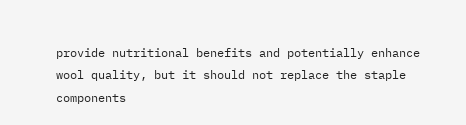provide nutritional benefits and potentially enhance wool quality, but it should not replace the staple components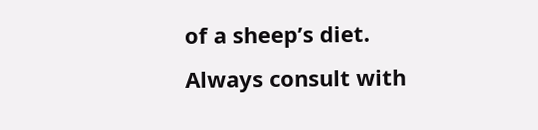of a sheep’s diet. Always consult with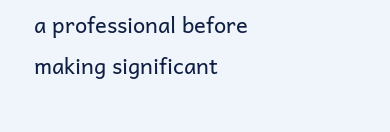a professional before making significant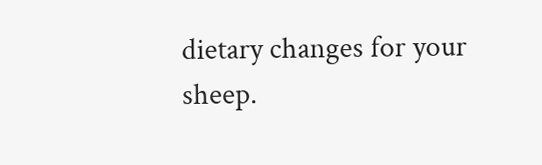dietary changes for your sheep.